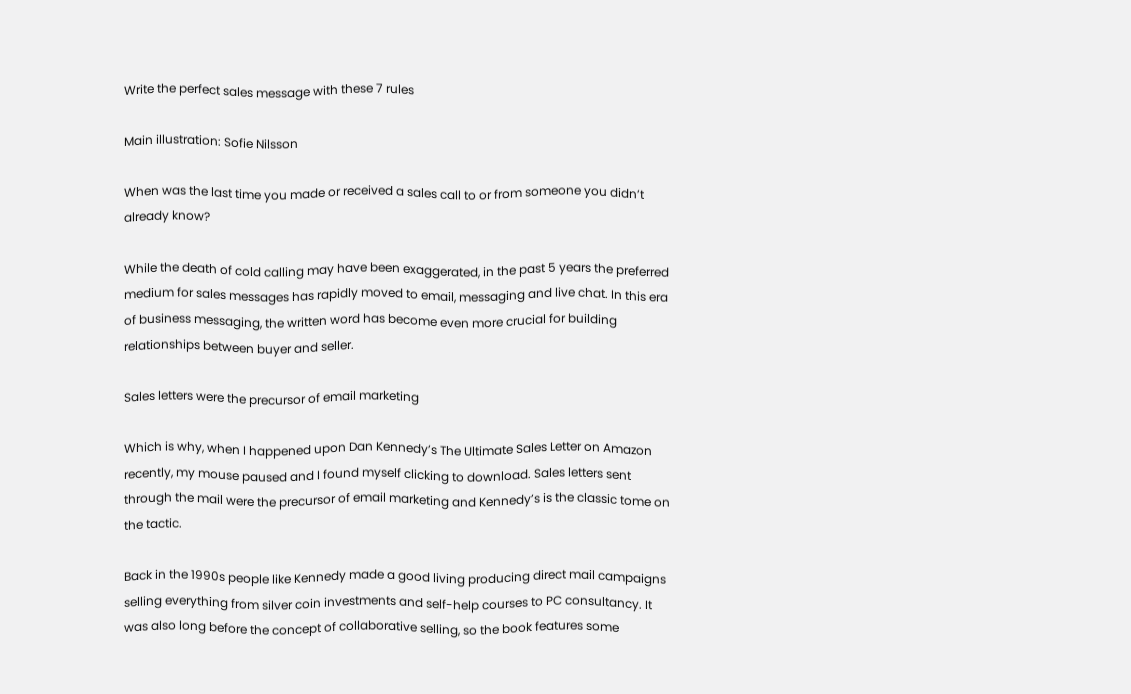Write the perfect sales message with these 7 rules

Main illustration: Sofie Nilsson

When was the last time you made or received a sales call to or from someone you didn’t already know?

While the death of cold calling may have been exaggerated, in the past 5 years the preferred medium for sales messages has rapidly moved to email, messaging and live chat. In this era of business messaging, the written word has become even more crucial for building relationships between buyer and seller.

Sales letters were the precursor of email marketing

Which is why, when I happened upon Dan Kennedy’s The Ultimate Sales Letter on Amazon recently, my mouse paused and I found myself clicking to download. Sales letters sent through the mail were the precursor of email marketing and Kennedy’s is the classic tome on the tactic.

Back in the 1990s people like Kennedy made a good living producing direct mail campaigns selling everything from silver coin investments and self-help courses to PC consultancy. It was also long before the concept of collaborative selling, so the book features some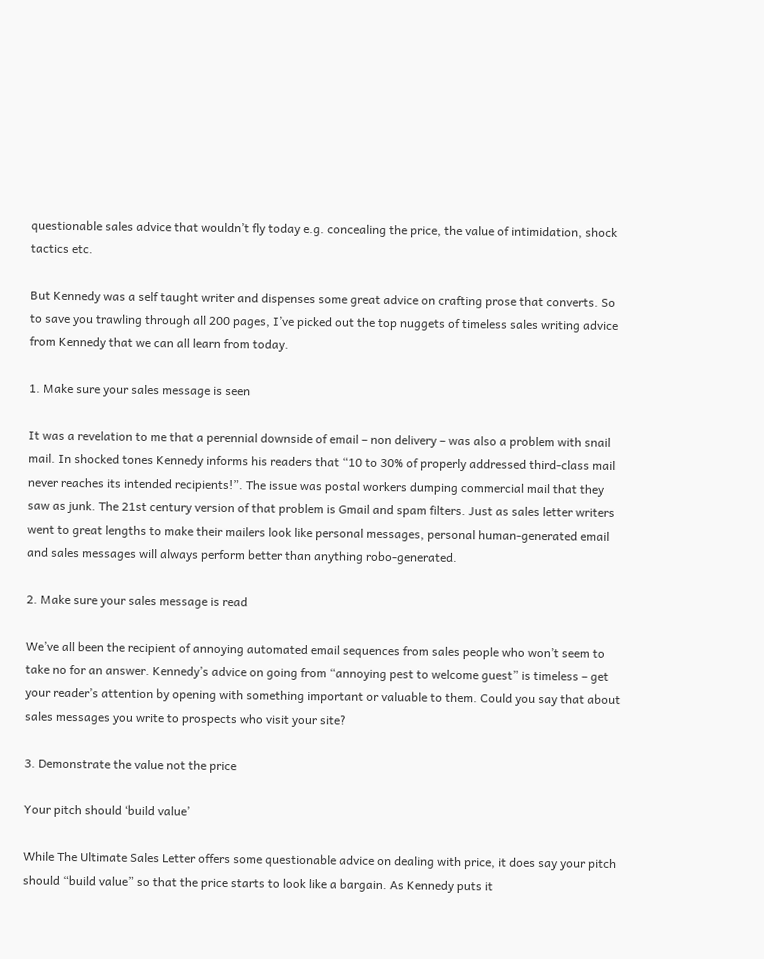questionable sales advice that wouldn’t fly today e.g. concealing the price, the value of intimidation, shock tactics etc.

But Kennedy was a self taught writer and dispenses some great advice on crafting prose that converts. So to save you trawling through all 200 pages, I’ve picked out the top nuggets of timeless sales writing advice from Kennedy that we can all learn from today.

1. Make sure your sales message is seen

It was a revelation to me that a perennial downside of email – non delivery – was also a problem with snail mail. In shocked tones Kennedy informs his readers that “10 to 30% of properly addressed third-class mail never reaches its intended recipients!”. The issue was postal workers dumping commercial mail that they saw as junk. The 21st century version of that problem is Gmail and spam filters. Just as sales letter writers went to great lengths to make their mailers look like personal messages, personal human-generated email and sales messages will always perform better than anything robo-generated.

2. Make sure your sales message is read

We’ve all been the recipient of annoying automated email sequences from sales people who won’t seem to take no for an answer. Kennedy’s advice on going from “annoying pest to welcome guest” is timeless – get your reader’s attention by opening with something important or valuable to them. Could you say that about sales messages you write to prospects who visit your site?

3. Demonstrate the value not the price

Your pitch should ‘build value’

While The Ultimate Sales Letter offers some questionable advice on dealing with price, it does say your pitch should “build value” so that the price starts to look like a bargain. As Kennedy puts it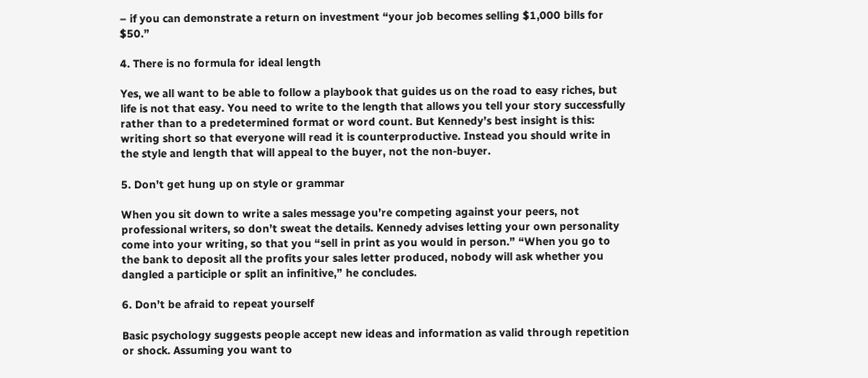– if you can demonstrate a return on investment “your job becomes selling $1,000 bills for $50.”

4. There is no formula for ideal length

Yes, we all want to be able to follow a playbook that guides us on the road to easy riches, but life is not that easy. You need to write to the length that allows you tell your story successfully rather than to a predetermined format or word count. But Kennedy’s best insight is this: writing short so that everyone will read it is counterproductive. Instead you should write in the style and length that will appeal to the buyer, not the non-buyer.

5. Don’t get hung up on style or grammar

When you sit down to write a sales message you’re competing against your peers, not professional writers, so don’t sweat the details. Kennedy advises letting your own personality come into your writing, so that you “sell in print as you would in person.” “When you go to the bank to deposit all the profits your sales letter produced, nobody will ask whether you dangled a participle or split an infinitive,” he concludes.

6. Don’t be afraid to repeat yourself

Basic psychology suggests people accept new ideas and information as valid through repetition or shock. Assuming you want to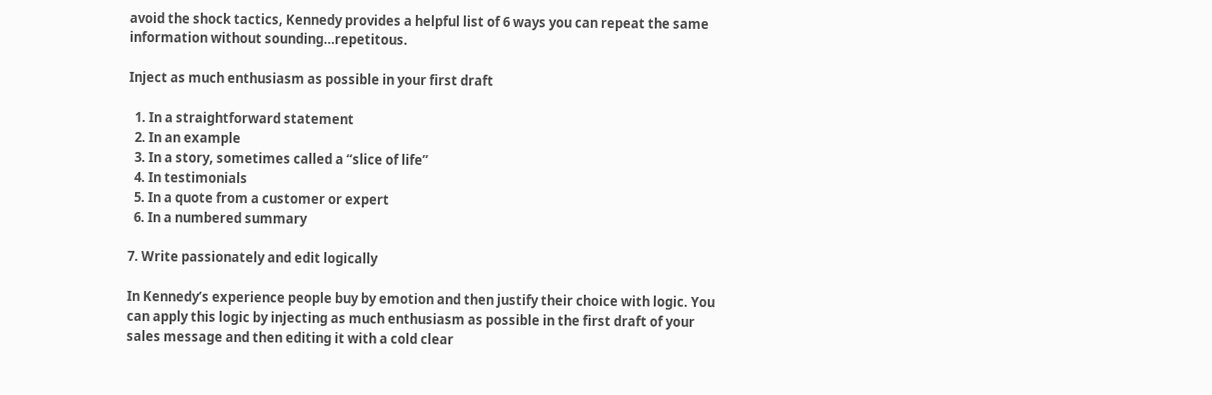avoid the shock tactics, Kennedy provides a helpful list of 6 ways you can repeat the same information without sounding…repetitous.

Inject as much enthusiasm as possible in your first draft

  1. In a straightforward statement
  2. In an example
  3. In a story, sometimes called a “slice of life”
  4. In testimonials
  5. In a quote from a customer or expert
  6. In a numbered summary

7. Write passionately and edit logically

In Kennedy’s experience people buy by emotion and then justify their choice with logic. You can apply this logic by injecting as much enthusiasm as possible in the first draft of your sales message and then editing it with a cold clear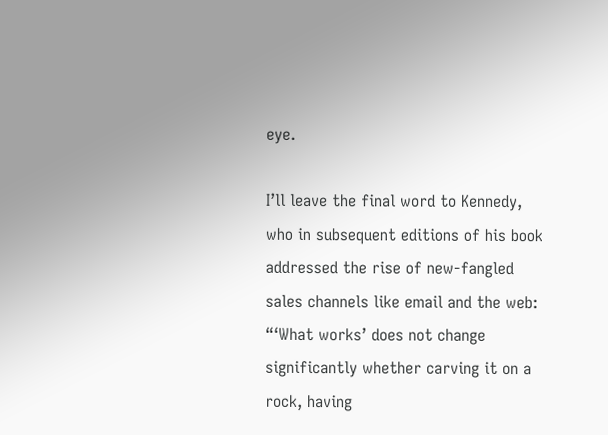eye.

I’ll leave the final word to Kennedy, who in subsequent editions of his book addressed the rise of new-fangled sales channels like email and the web: “‘What works’ does not change significantly whether carving it on a rock, having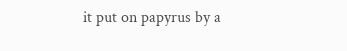it put on papyrus by a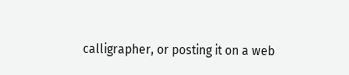calligrapher, or posting it on a web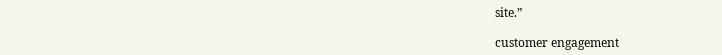site.”

customer engagement